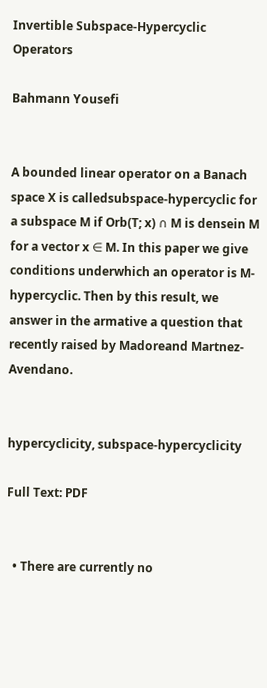Invertible Subspace-Hypercyclic Operators

Bahmann Yousefi


A bounded linear operator on a Banach space X is calledsubspace-hypercyclic for a subspace M if Orb(T; x) ∩ M is densein M for a vector x ∈ M. In this paper we give conditions underwhich an operator is M-hypercyclic. Then by this result, we answer in the armative a question that recently raised by Madoreand Martnez-Avendano.


hypercyclicity, subspace-hypercyclicity

Full Text: PDF


  • There are currently no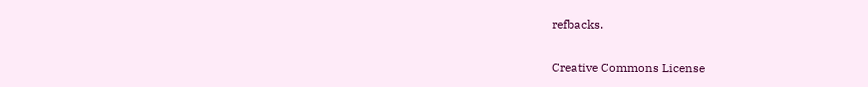refbacks.

Creative Commons License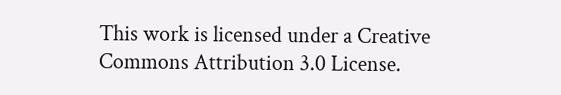This work is licensed under a Creative Commons Attribution 3.0 License.